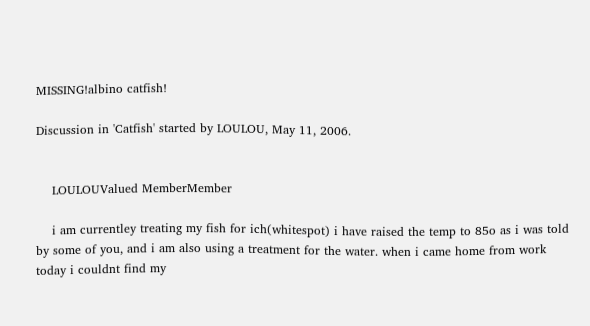MISSING!albino catfish!

Discussion in 'Catfish' started by LOULOU, May 11, 2006.


    LOULOUValued MemberMember

    i am currentley treating my fish for ich(whitespot) i have raised the temp to 85o as i was told by some of you, and i am also using a treatment for the water. when i came home from work today i couldnt find my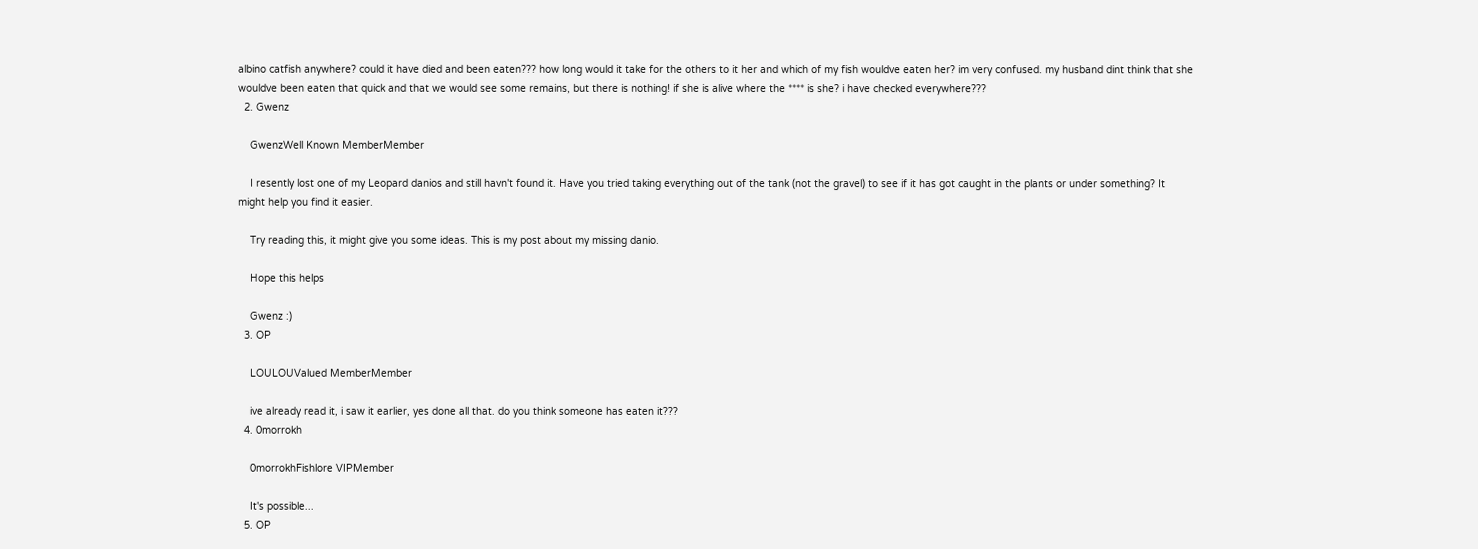albino catfish anywhere? could it have died and been eaten??? how long would it take for the others to it her and which of my fish wouldve eaten her? im very confused. my husband dint think that she wouldve been eaten that quick and that we would see some remains, but there is nothing! if she is alive where the **** is she? i have checked everywhere???
  2. Gwenz

    GwenzWell Known MemberMember

    I resently lost one of my Leopard danios and still havn't found it. Have you tried taking everything out of the tank (not the gravel) to see if it has got caught in the plants or under something? It might help you find it easier.

    Try reading this, it might give you some ideas. This is my post about my missing danio.

    Hope this helps

    Gwenz :)
  3. OP

    LOULOUValued MemberMember

    ive already read it, i saw it earlier, yes done all that. do you think someone has eaten it???
  4. 0morrokh

    0morrokhFishlore VIPMember

    It's possible...
  5. OP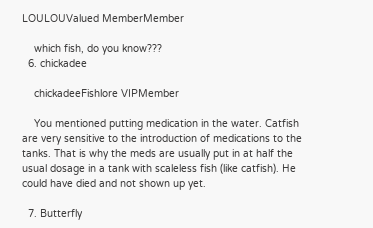LOULOUValued MemberMember

    which fish, do you know???
  6. chickadee

    chickadeeFishlore VIPMember

    You mentioned putting medication in the water. Catfish are very sensitive to the introduction of medications to the tanks. That is why the meds are usually put in at half the usual dosage in a tank with scaleless fish (like catfish). He could have died and not shown up yet.

  7. Butterfly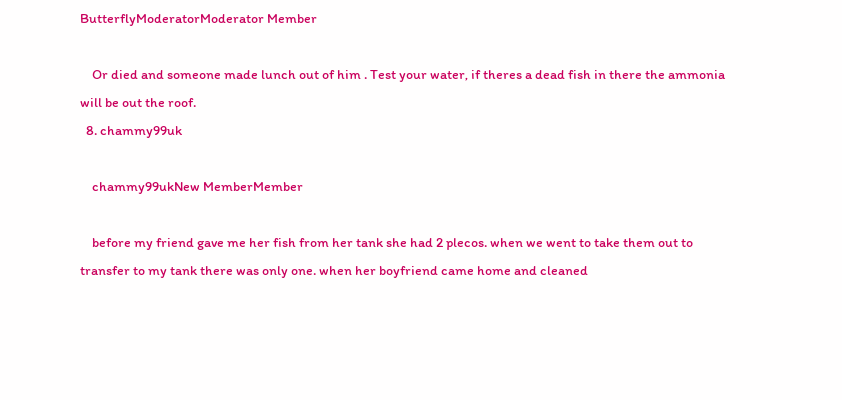ButterflyModeratorModerator Member

    Or died and someone made lunch out of him . Test your water, if theres a dead fish in there the ammonia will be out the roof.
  8. chammy99uk

    chammy99ukNew MemberMember

    before my friend gave me her fish from her tank she had 2 plecos. when we went to take them out to transfer to my tank there was only one. when her boyfriend came home and cleaned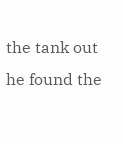the tank out he found the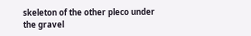skeleton of the other pleco under the gravel